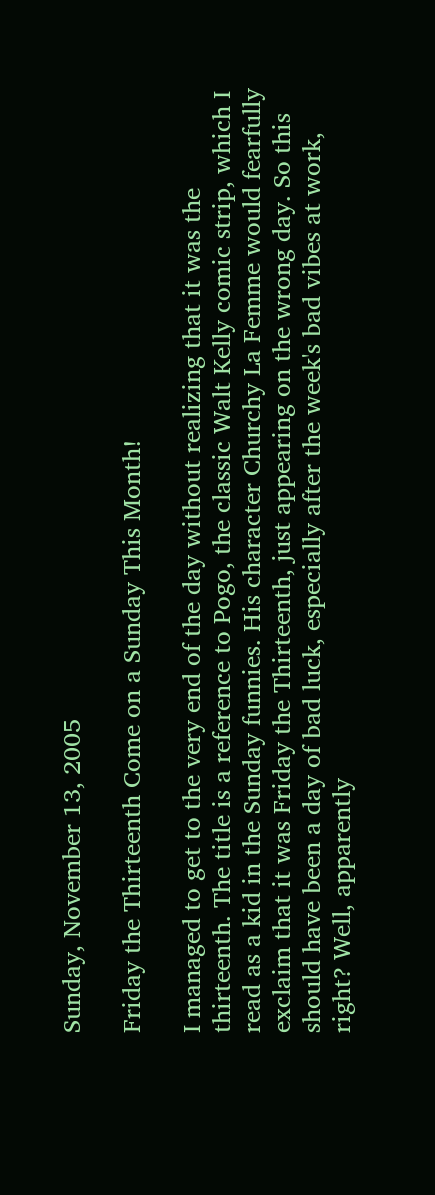Sunday, November 13, 2005

Friday the Thirteenth Come on a Sunday This Month!

I managed to get to the very end of the day without realizing that it was the thirteenth. The title is a reference to Pogo, the classic Walt Kelly comic strip, which I read as a kid in the Sunday funnies. His character Churchy La Femme would fearfully exclaim that it was Friday the Thirteenth, just appearing on the wrong day. So this should have been a day of bad luck, especially after the week's bad vibes at work, right? Well, apparently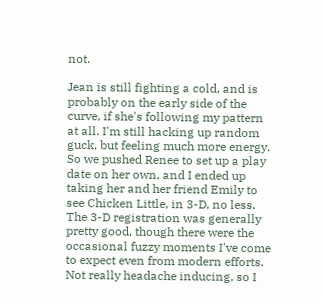not.

Jean is still fighting a cold, and is probably on the early side of the curve, if she's following my pattern at all. I'm still hacking up random guck, but feeling much more energy. So we pushed Renee to set up a play date on her own, and I ended up taking her and her friend Emily to see Chicken Little, in 3-D, no less. The 3-D registration was generally pretty good, though there were the occasional fuzzy moments I've come to expect even from modern efforts. Not really headache inducing, so I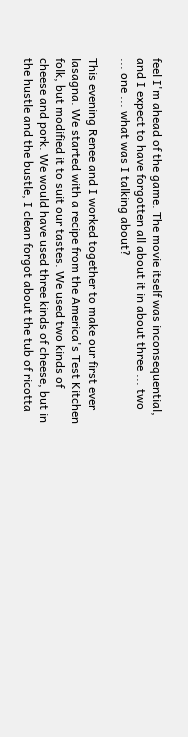feel I'm ahead of the game. The movie itself was inconsequential, and I expect to have forgotten all about it in about three ... two ... one ... what was I talking about?

This evening Renee and I worked together to make our first ever lasagna. We started with a recipe from the America's Test Kitchen folk, but modified it to suit our tastes. We used two kinds of cheese and pork. We would have used three kinds of cheese, but in the hustle and the bustle, I clean forgot about the tub of ricotta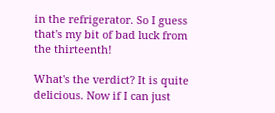in the refrigerator. So I guess that's my bit of bad luck from the thirteenth!

What's the verdict? It is quite delicious. Now if I can just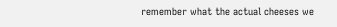remember what the actual cheeses we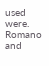used were. Romano and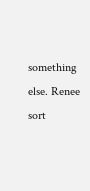something else. Renee sort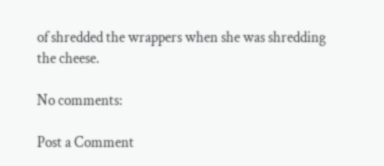of shredded the wrappers when she was shredding the cheese.

No comments:

Post a Comment